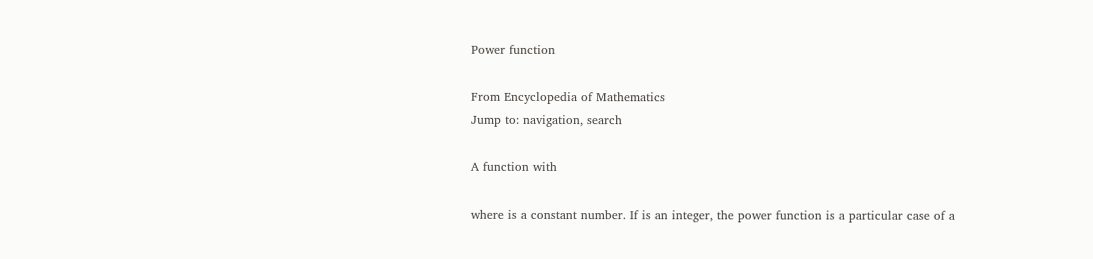Power function

From Encyclopedia of Mathematics
Jump to: navigation, search

A function with

where is a constant number. If is an integer, the power function is a particular case of a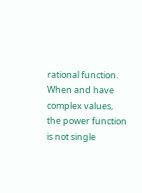rational function. When and have complex values, the power function is not single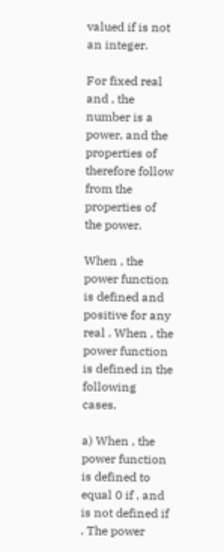valued if is not an integer.

For fixed real and , the number is a power, and the properties of therefore follow from the properties of the power.

When , the power function is defined and positive for any real . When , the power function is defined in the following cases.

a) When , the power function is defined to equal 0 if , and is not defined if . The power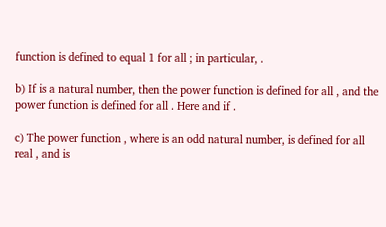function is defined to equal 1 for all ; in particular, .

b) If is a natural number, then the power function is defined for all , and the power function is defined for all . Here and if .

c) The power function , where is an odd natural number, is defined for all real , and is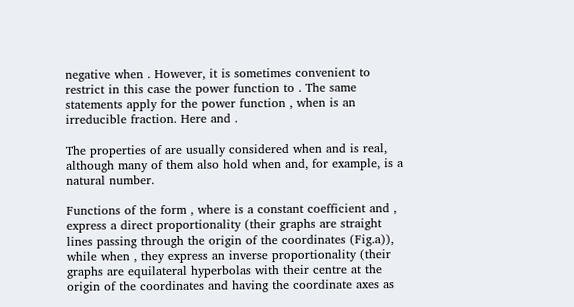negative when . However, it is sometimes convenient to restrict in this case the power function to . The same statements apply for the power function , when is an irreducible fraction. Here and .

The properties of are usually considered when and is real, although many of them also hold when and, for example, is a natural number.

Functions of the form , where is a constant coefficient and , express a direct proportionality (their graphs are straight lines passing through the origin of the coordinates (Fig.a)), while when , they express an inverse proportionality (their graphs are equilateral hyperbolas with their centre at the origin of the coordinates and having the coordinate axes as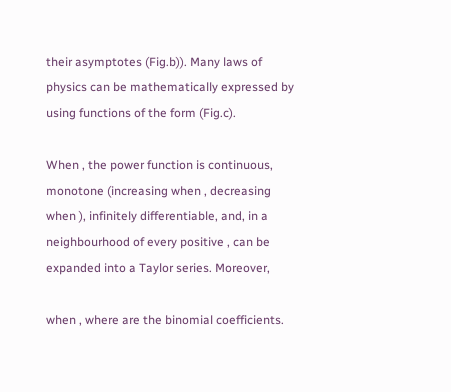their asymptotes (Fig.b)). Many laws of physics can be mathematically expressed by using functions of the form (Fig.c).

When , the power function is continuous, monotone (increasing when , decreasing when ), infinitely differentiable, and, in a neighbourhood of every positive , can be expanded into a Taylor series. Moreover,

when , where are the binomial coefficients.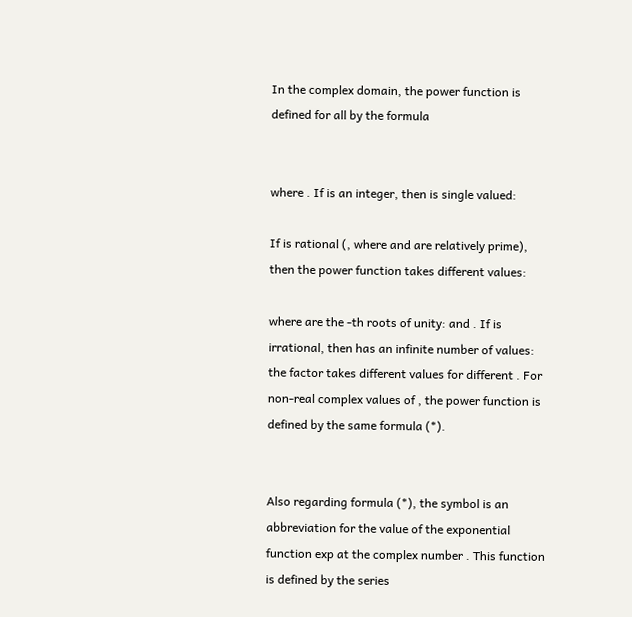In the complex domain, the power function is defined for all by the formula


where . If is an integer, then is single valued:

If is rational (, where and are relatively prime), then the power function takes different values:

where are the -th roots of unity: and . If is irrational, then has an infinite number of values: the factor takes different values for different . For non-real complex values of , the power function is defined by the same formula (*).


Also regarding formula (*), the symbol is an abbreviation for the value of the exponential function exp at the complex number . This function is defined by the series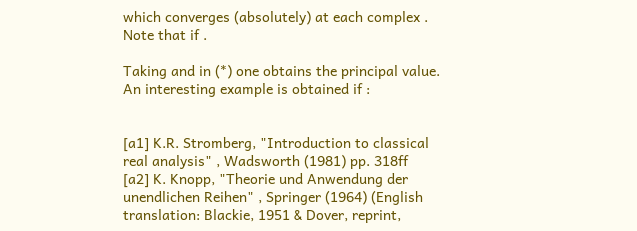which converges (absolutely) at each complex . Note that if .

Taking and in (*) one obtains the principal value. An interesting example is obtained if :


[a1] K.R. Stromberg, "Introduction to classical real analysis" , Wadsworth (1981) pp. 318ff
[a2] K. Knopp, "Theorie und Anwendung der unendlichen Reihen" , Springer (1964) (English translation: Blackie, 1951 & Dover, reprint,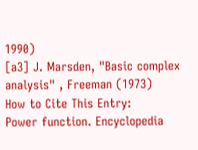1990)
[a3] J. Marsden, "Basic complex analysis" , Freeman (1973)
How to Cite This Entry:
Power function. Encyclopedia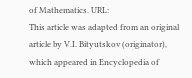of Mathematics. URL:
This article was adapted from an original article by V.I. Bityutskov (originator), which appeared in Encyclopedia of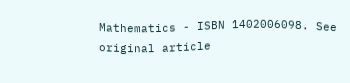Mathematics - ISBN 1402006098. See original article